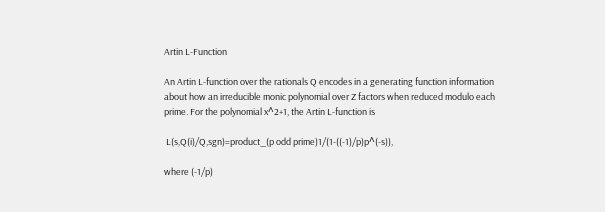Artin L-Function

An Artin L-function over the rationals Q encodes in a generating function information about how an irreducible monic polynomial over Z factors when reduced modulo each prime. For the polynomial x^2+1, the Artin L-function is

 L(s,Q(i)/Q,sgn)=product_(p odd prime)1/(1-((-1)/p)p^(-s)),

where (-1/p)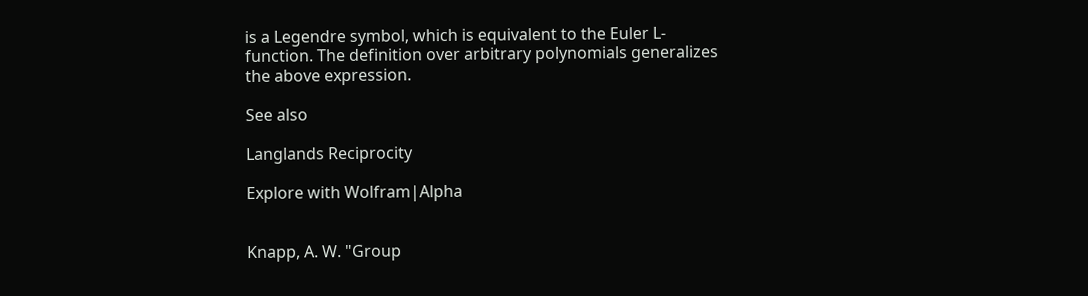is a Legendre symbol, which is equivalent to the Euler L-function. The definition over arbitrary polynomials generalizes the above expression.

See also

Langlands Reciprocity

Explore with Wolfram|Alpha


Knapp, A. W. "Group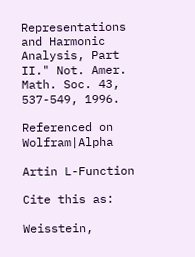Representations and Harmonic Analysis, Part II." Not. Amer. Math. Soc. 43, 537-549, 1996.

Referenced on Wolfram|Alpha

Artin L-Function

Cite this as:

Weisstein,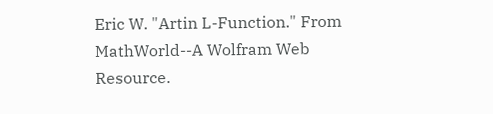Eric W. "Artin L-Function." From MathWorld--A Wolfram Web Resource.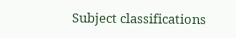Subject classifications